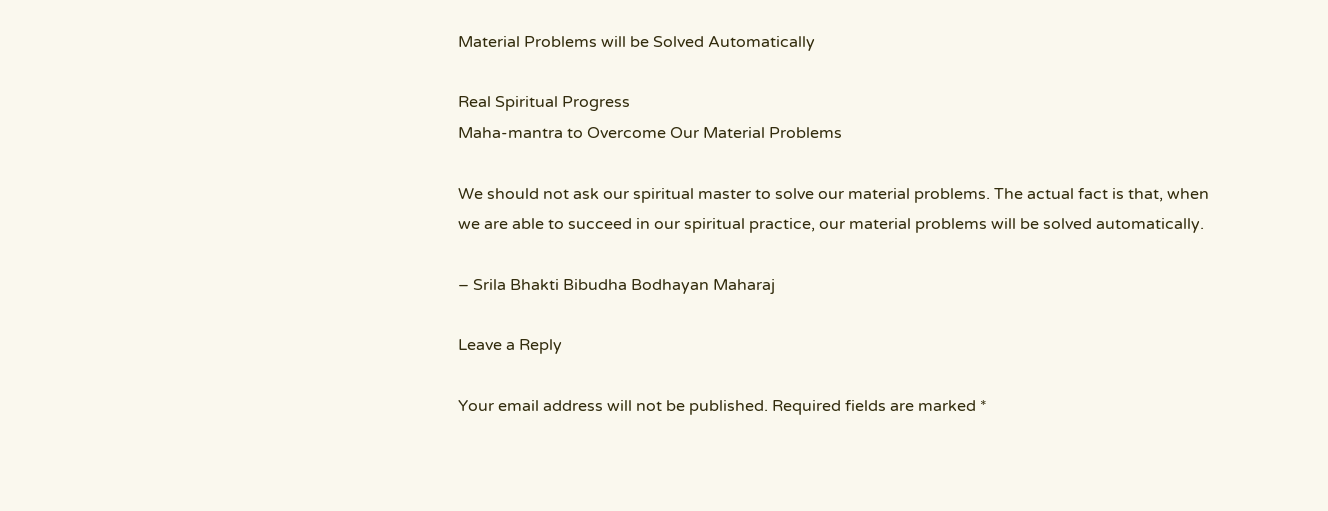Material Problems will be Solved Automatically

Real Spiritual Progress
Maha-mantra to Overcome Our Material Problems

We should not ask our spiritual master to solve our material problems. The actual fact is that, when we are able to succeed in our spiritual practice, our material problems will be solved automatically.

– Srila Bhakti Bibudha Bodhayan Maharaj

Leave a Reply

Your email address will not be published. Required fields are marked *